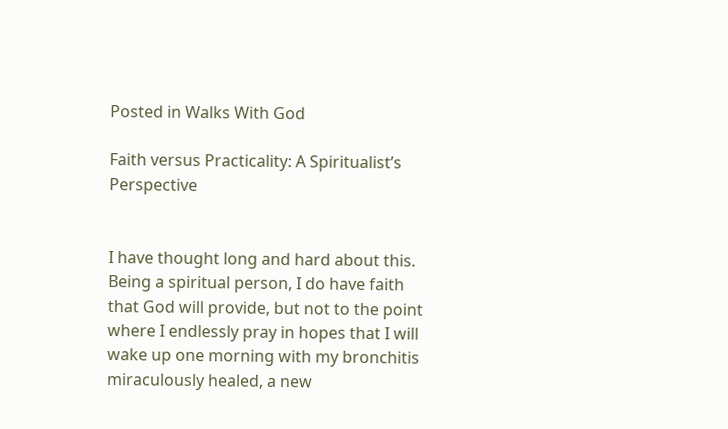Posted in Walks With God

Faith versus Practicality: A Spiritualist’s Perspective


I have thought long and hard about this. Being a spiritual person, I do have faith that God will provide, but not to the point where I endlessly pray in hopes that I will wake up one morning with my bronchitis miraculously healed, a new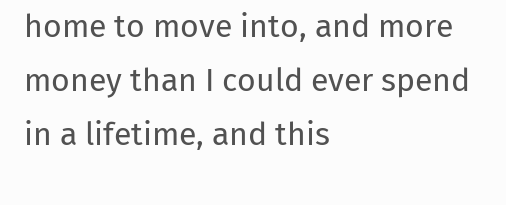home to move into, and more money than I could ever spend in a lifetime, and this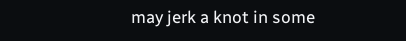may jerk a knot in some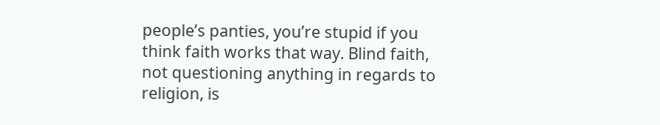people’s panties, you’re stupid if you think faith works that way. Blind faith, not questioning anything in regards to religion, is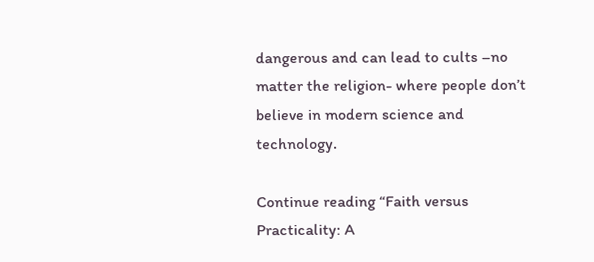dangerous and can lead to cults –no matter the religion- where people don’t believe in modern science and technology.

Continue reading “Faith versus Practicality: A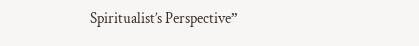Spiritualist’s Perspective”